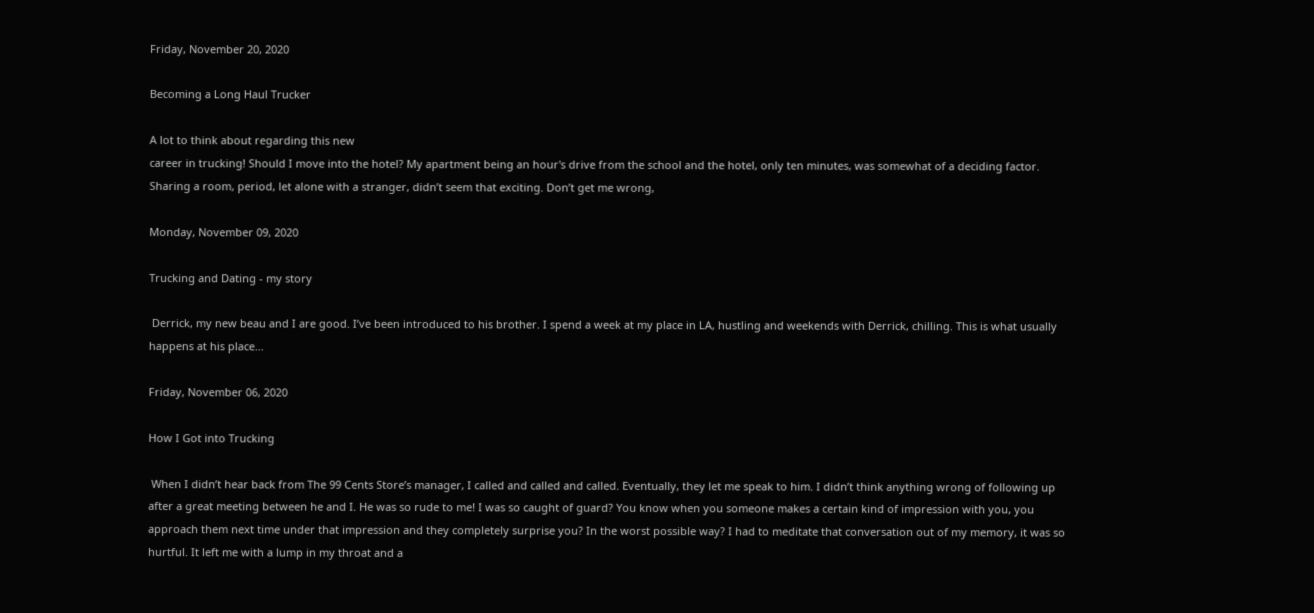Friday, November 20, 2020

Becoming a Long Haul Trucker

A lot to think about regarding this new
career in trucking! Should I move into the hotel? My apartment being an hour's drive from the school and the hotel, only ten minutes, was somewhat of a deciding factor. Sharing a room, period, let alone with a stranger, didn’t seem that exciting. Don’t get me wrong,

Monday, November 09, 2020

Trucking and Dating - my story

 Derrick, my new beau and I are good. I’ve been introduced to his brother. I spend a week at my place in LA, hustling and weekends with Derrick, chilling. This is what usually happens at his place...

Friday, November 06, 2020

How I Got into Trucking

 When I didn’t hear back from The 99 Cents Store’s manager, I called and called and called. Eventually, they let me speak to him. I didn’t think anything wrong of following up after a great meeting between he and I. He was so rude to me! I was so caught of guard? You know when you someone makes a certain kind of impression with you, you approach them next time under that impression and they completely surprise you? In the worst possible way? I had to meditate that conversation out of my memory, it was so hurtful. It left me with a lump in my throat and a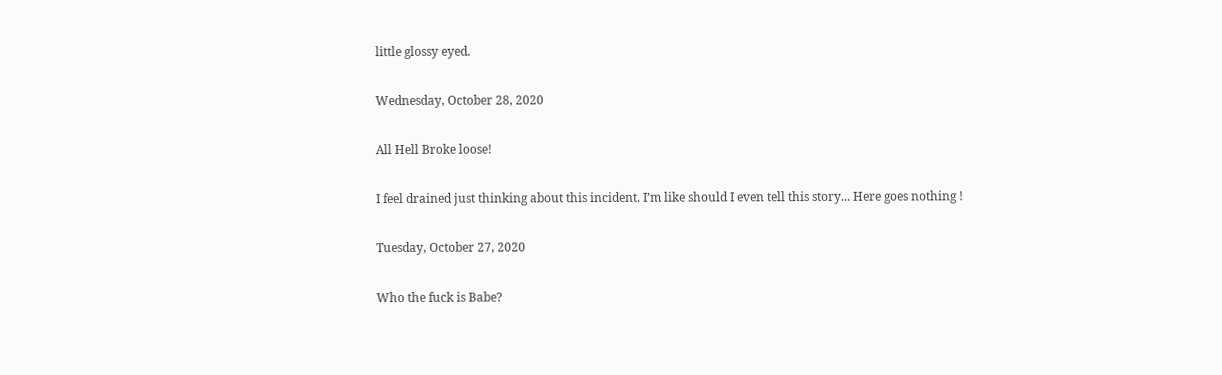little glossy eyed.

Wednesday, October 28, 2020

All Hell Broke loose!

I feel drained just thinking about this incident. I’m like should I even tell this story... Here goes nothing !

Tuesday, October 27, 2020

Who the fuck is Babe?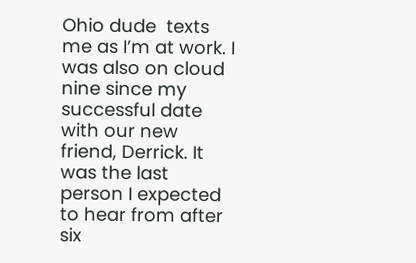Ohio dude  texts me as I’m at work. I was also on cloud nine since my successful date with our new friend, Derrick. It was the last person I expected to hear from after six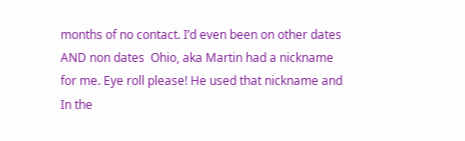months of no contact. I’d even been on other dates AND non dates  Ohio, aka Martin had a nickname for me. Eye roll please! He used that nickname and In the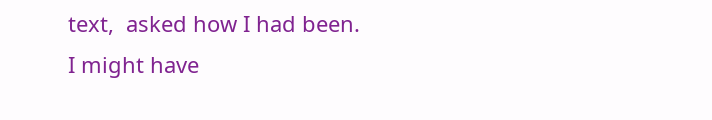text,  asked how I had been. I might have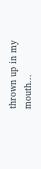thrown up in my mouth...